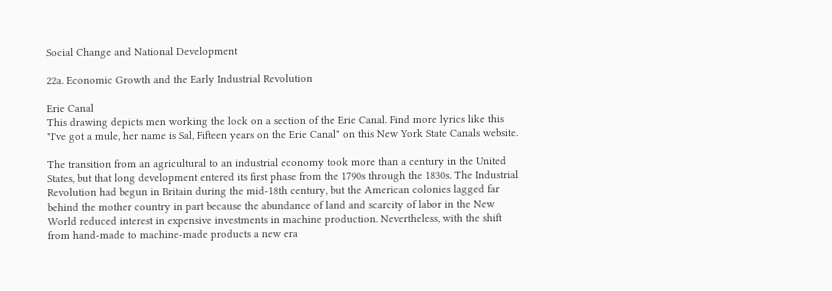Social Change and National Development

22a. Economic Growth and the Early Industrial Revolution

Erie Canal
This drawing depicts men working the lock on a section of the Erie Canal. Find more lyrics like this "I've got a mule, her name is Sal, Fifteen years on the Erie Canal" on this New York State Canals website.

The transition from an agricultural to an industrial economy took more than a century in the United States, but that long development entered its first phase from the 1790s through the 1830s. The Industrial Revolution had begun in Britain during the mid-18th century, but the American colonies lagged far behind the mother country in part because the abundance of land and scarcity of labor in the New World reduced interest in expensive investments in machine production. Nevertheless, with the shift from hand-made to machine-made products a new era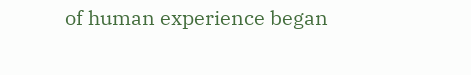of human experience began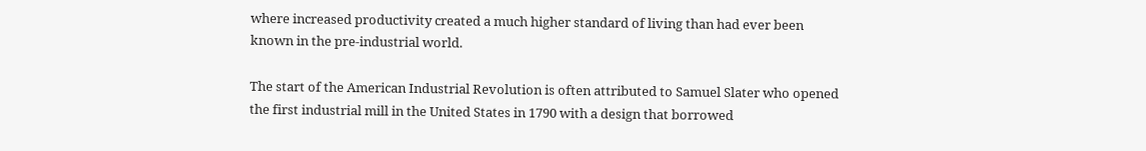where increased productivity created a much higher standard of living than had ever been known in the pre-industrial world.

The start of the American Industrial Revolution is often attributed to Samuel Slater who opened the first industrial mill in the United States in 1790 with a design that borrowed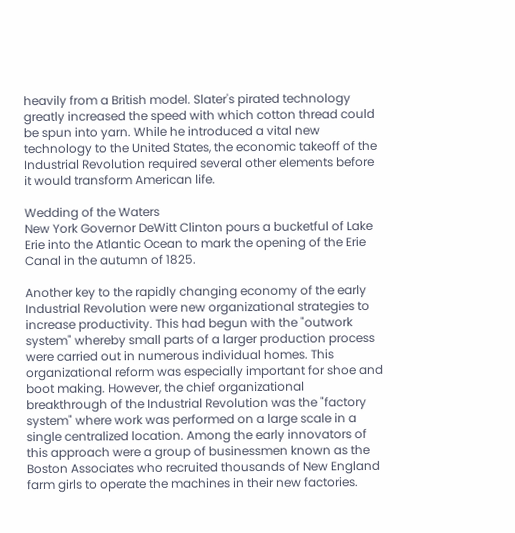heavily from a British model. Slater's pirated technology greatly increased the speed with which cotton thread could be spun into yarn. While he introduced a vital new technology to the United States, the economic takeoff of the Industrial Revolution required several other elements before it would transform American life.

Wedding of the Waters
New York Governor DeWitt Clinton pours a bucketful of Lake Erie into the Atlantic Ocean to mark the opening of the Erie Canal in the autumn of 1825.

Another key to the rapidly changing economy of the early Industrial Revolution were new organizational strategies to increase productivity. This had begun with the "outwork system" whereby small parts of a larger production process were carried out in numerous individual homes. This organizational reform was especially important for shoe and boot making. However, the chief organizational breakthrough of the Industrial Revolution was the "factory system" where work was performed on a large scale in a single centralized location. Among the early innovators of this approach were a group of businessmen known as the Boston Associates who recruited thousands of New England farm girls to operate the machines in their new factories.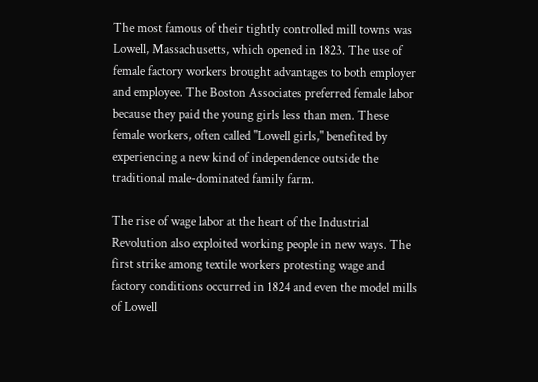The most famous of their tightly controlled mill towns was Lowell, Massachusetts, which opened in 1823. The use of female factory workers brought advantages to both employer and employee. The Boston Associates preferred female labor because they paid the young girls less than men. These female workers, often called "Lowell girls," benefited by experiencing a new kind of independence outside the traditional male-dominated family farm.

The rise of wage labor at the heart of the Industrial Revolution also exploited working people in new ways. The first strike among textile workers protesting wage and factory conditions occurred in 1824 and even the model mills of Lowell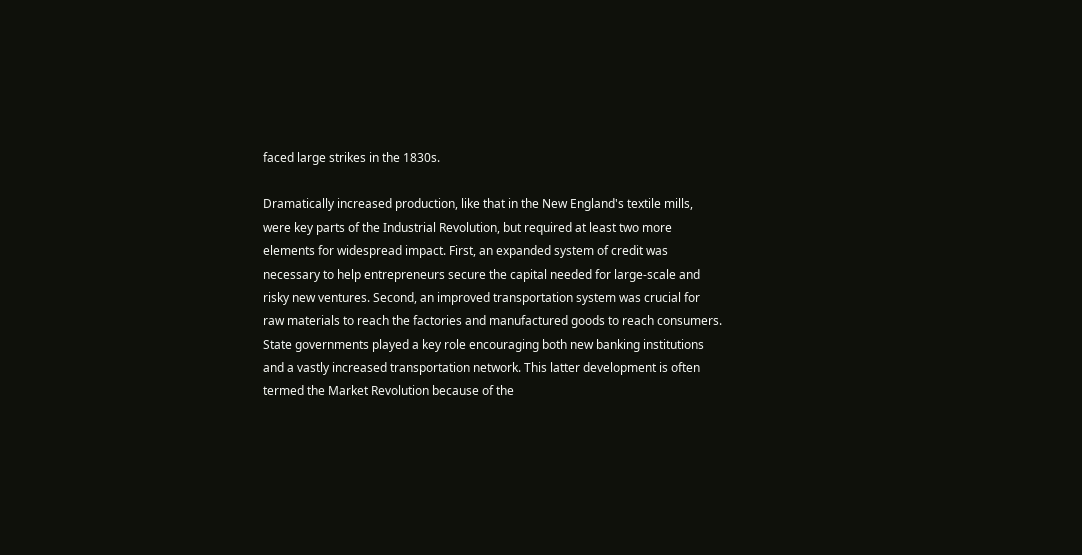faced large strikes in the 1830s.

Dramatically increased production, like that in the New England's textile mills, were key parts of the Industrial Revolution, but required at least two more elements for widespread impact. First, an expanded system of credit was necessary to help entrepreneurs secure the capital needed for large-scale and risky new ventures. Second, an improved transportation system was crucial for raw materials to reach the factories and manufactured goods to reach consumers. State governments played a key role encouraging both new banking institutions and a vastly increased transportation network. This latter development is often termed the Market Revolution because of the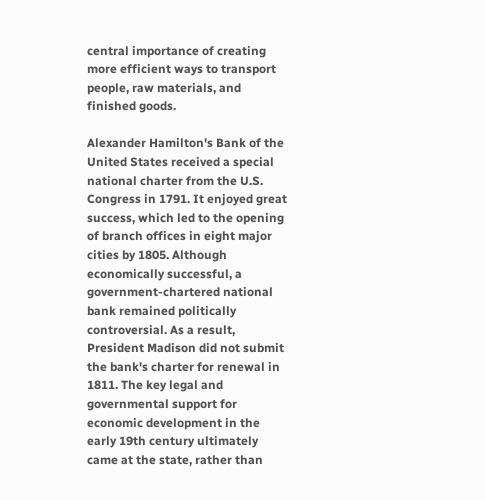central importance of creating more efficient ways to transport people, raw materials, and finished goods.

Alexander Hamilton's Bank of the United States received a special national charter from the U.S. Congress in 1791. It enjoyed great success, which led to the opening of branch offices in eight major cities by 1805. Although economically successful, a government-chartered national bank remained politically controversial. As a result, President Madison did not submit the bank's charter for renewal in 1811. The key legal and governmental support for economic development in the early 19th century ultimately came at the state, rather than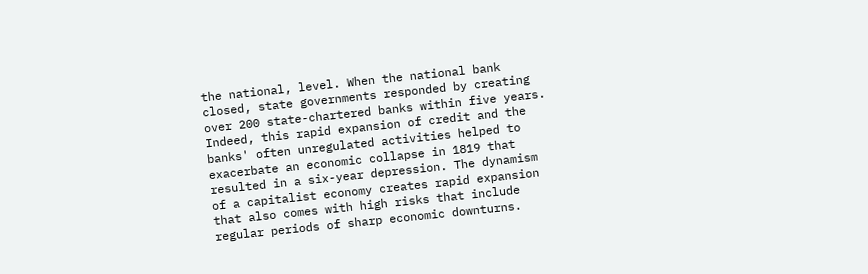the national, level. When the national bank closed, state governments responded by creating over 200 state-chartered banks within five years. Indeed, this rapid expansion of credit and the banks' often unregulated activities helped to exacerbate an economic collapse in 1819 that resulted in a six-year depression. The dynamism of a capitalist economy creates rapid expansion that also comes with high risks that include regular periods of sharp economic downturns.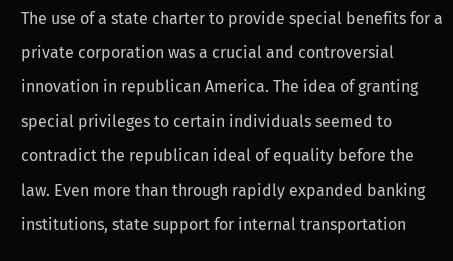The use of a state charter to provide special benefits for a private corporation was a crucial and controversial innovation in republican America. The idea of granting special privileges to certain individuals seemed to contradict the republican ideal of equality before the law. Even more than through rapidly expanded banking institutions, state support for internal transportation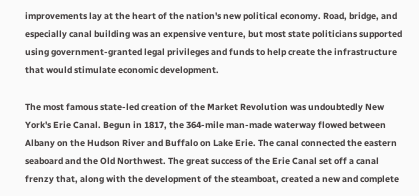improvements lay at the heart of the nation's new political economy. Road, bridge, and especially canal building was an expensive venture, but most state politicians supported using government-granted legal privileges and funds to help create the infrastructure that would stimulate economic development.

The most famous state-led creation of the Market Revolution was undoubtedly New York's Erie Canal. Begun in 1817, the 364-mile man-made waterway flowed between Albany on the Hudson River and Buffalo on Lake Erie. The canal connected the eastern seaboard and the Old Northwest. The great success of the Erie Canal set off a canal frenzy that, along with the development of the steamboat, created a new and complete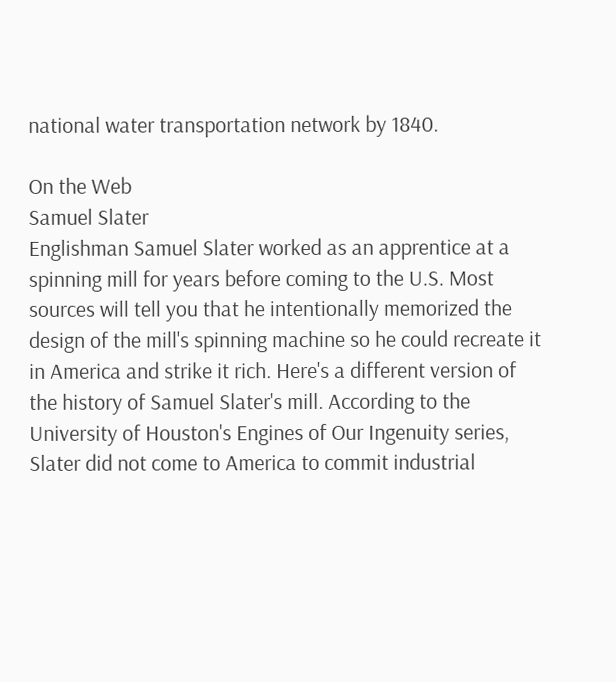national water transportation network by 1840.

On the Web
Samuel Slater
Englishman Samuel Slater worked as an apprentice at a spinning mill for years before coming to the U.S. Most sources will tell you that he intentionally memorized the design of the mill's spinning machine so he could recreate it in America and strike it rich. Here's a different version of the history of Samuel Slater's mill. According to the University of Houston's Engines of Our Ingenuity series, Slater did not come to America to commit industrial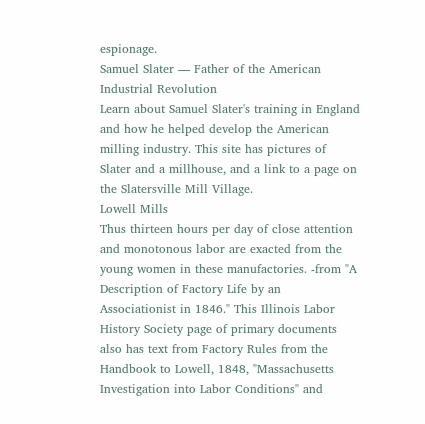espionage.
Samuel Slater — Father of the American Industrial Revolution
Learn about Samuel Slater's training in England and how he helped develop the American milling industry. This site has pictures of Slater and a millhouse, and a link to a page on the Slatersville Mill Village.
Lowell Mills
Thus thirteen hours per day of close attention and monotonous labor are exacted from the young women in these manufactories. -from "A Description of Factory Life by an Associationist in 1846." This Illinois Labor History Society page of primary documents also has text from Factory Rules from the Handbook to Lowell, 1848, "Massachusetts Investigation into Labor Conditions" and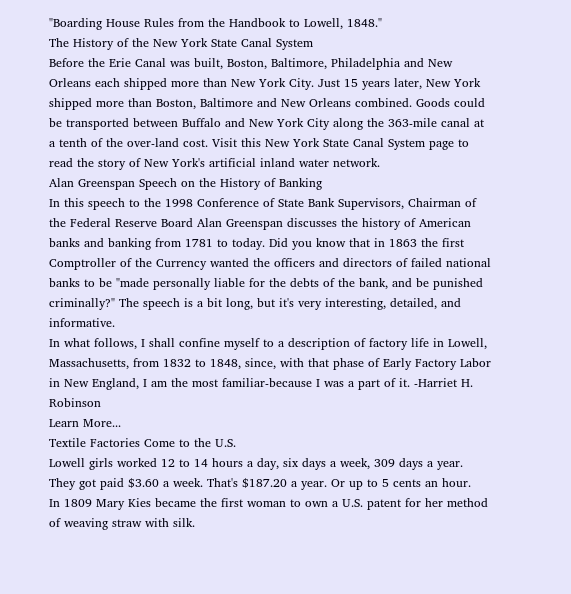"Boarding House Rules from the Handbook to Lowell, 1848."
The History of the New York State Canal System
Before the Erie Canal was built, Boston, Baltimore, Philadelphia and New Orleans each shipped more than New York City. Just 15 years later, New York shipped more than Boston, Baltimore and New Orleans combined. Goods could be transported between Buffalo and New York City along the 363-mile canal at a tenth of the over-land cost. Visit this New York State Canal System page to read the story of New York's artificial inland water network.
Alan Greenspan Speech on the History of Banking
In this speech to the 1998 Conference of State Bank Supervisors, Chairman of the Federal Reserve Board Alan Greenspan discusses the history of American banks and banking from 1781 to today. Did you know that in 1863 the first Comptroller of the Currency wanted the officers and directors of failed national banks to be "made personally liable for the debts of the bank, and be punished criminally?" The speech is a bit long, but it's very interesting, detailed, and informative.
In what follows, I shall confine myself to a description of factory life in Lowell, Massachusetts, from 1832 to 1848, since, with that phase of Early Factory Labor in New England, I am the most familiar-because I was a part of it. -Harriet H. Robinson
Learn More...
Textile Factories Come to the U.S.
Lowell girls worked 12 to 14 hours a day, six days a week, 309 days a year. They got paid $3.60 a week. That's $187.20 a year. Or up to 5 cents an hour.
In 1809 Mary Kies became the first woman to own a U.S. patent for her method of weaving straw with silk.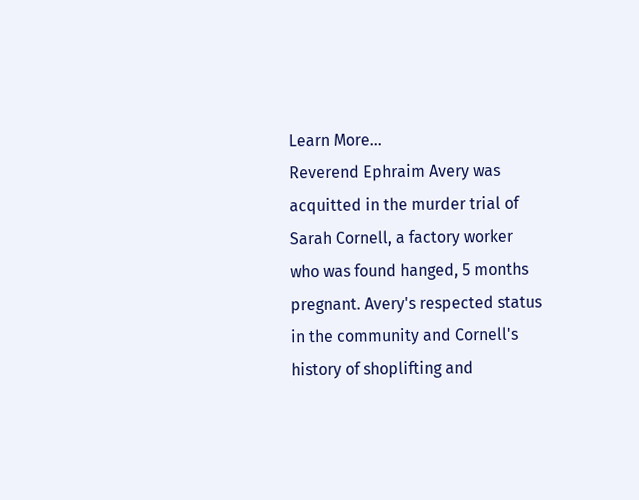Learn More...
Reverend Ephraim Avery was acquitted in the murder trial of Sarah Cornell, a factory worker who was found hanged, 5 months pregnant. Avery's respected status in the community and Cornell's history of shoplifting and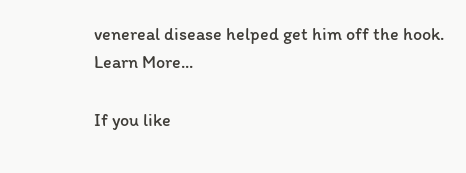venereal disease helped get him off the hook.
Learn More...

If you like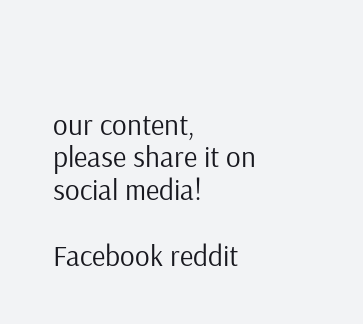our content, please share it on social media!

Facebook reddit